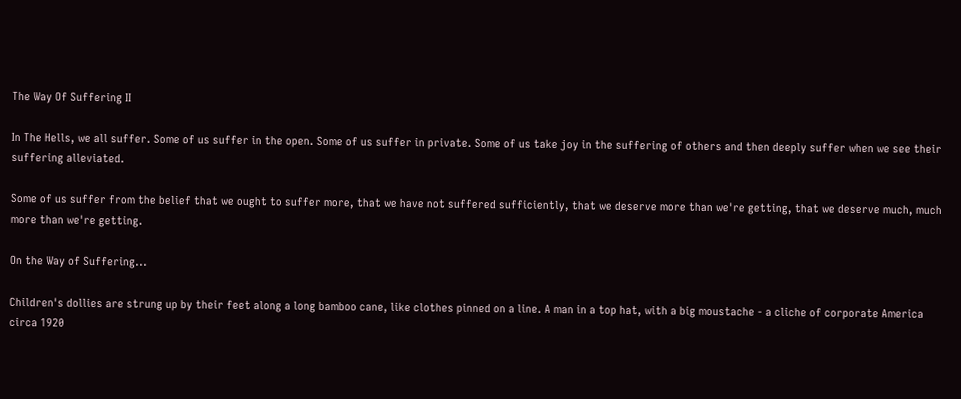The Way Of Suffering II

In The Hells, we all suffer. Some of us suffer in the open. Some of us suffer in private. Some of us take joy in the suffering of others and then deeply suffer when we see their suffering alleviated.

Some of us suffer from the belief that we ought to suffer more, that we have not suffered sufficiently, that we deserve more than we're getting, that we deserve much, much more than we're getting.

On the Way of Suffering...

Children's dollies are strung up by their feet along a long bamboo cane, like clothes pinned on a line. A man in a top hat, with a big moustache - a cliche of corporate America circa 1920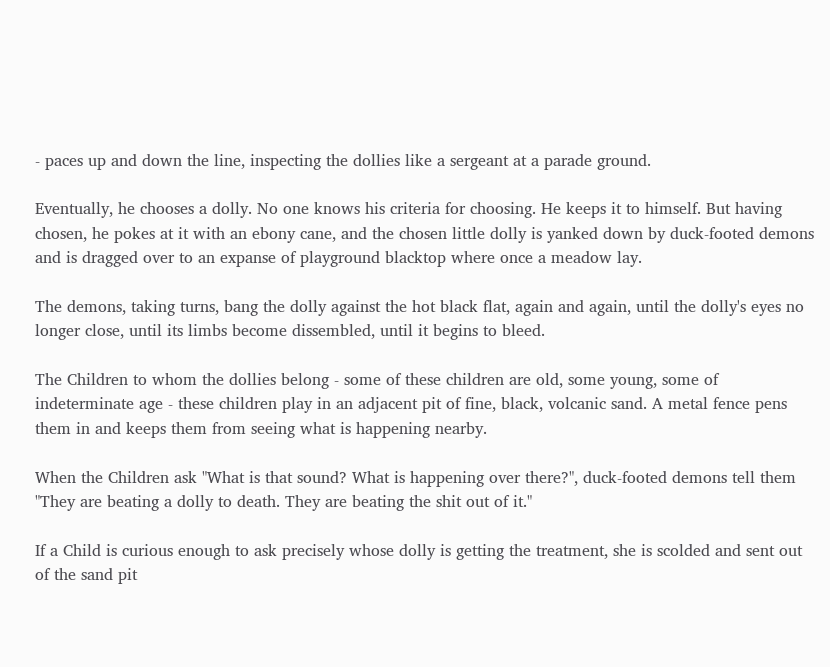- paces up and down the line, inspecting the dollies like a sergeant at a parade ground.

Eventually, he chooses a dolly. No one knows his criteria for choosing. He keeps it to himself. But having chosen, he pokes at it with an ebony cane, and the chosen little dolly is yanked down by duck-footed demons and is dragged over to an expanse of playground blacktop where once a meadow lay.

The demons, taking turns, bang the dolly against the hot black flat, again and again, until the dolly's eyes no longer close, until its limbs become dissembled, until it begins to bleed.

The Children to whom the dollies belong - some of these children are old, some young, some of indeterminate age - these children play in an adjacent pit of fine, black, volcanic sand. A metal fence pens them in and keeps them from seeing what is happening nearby.

When the Children ask "What is that sound? What is happening over there?", duck-footed demons tell them "They are beating a dolly to death. They are beating the shit out of it."

If a Child is curious enough to ask precisely whose dolly is getting the treatment, she is scolded and sent out of the sand pit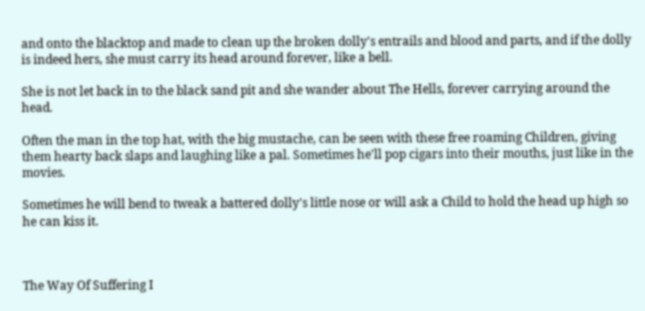and onto the blacktop and made to clean up the broken dolly's entrails and blood and parts, and if the dolly is indeed hers, she must carry its head around forever, like a bell.

She is not let back in to the black sand pit and she wander about The Hells, forever carrying around the head.

Often the man in the top hat, with the big mustache, can be seen with these free roaming Children, giving them hearty back slaps and laughing like a pal. Sometimes he'll pop cigars into their mouths, just like in the movies.

Sometimes he will bend to tweak a battered dolly's little nose or will ask a Child to hold the head up high so he can kiss it.



The Way Of Suffering I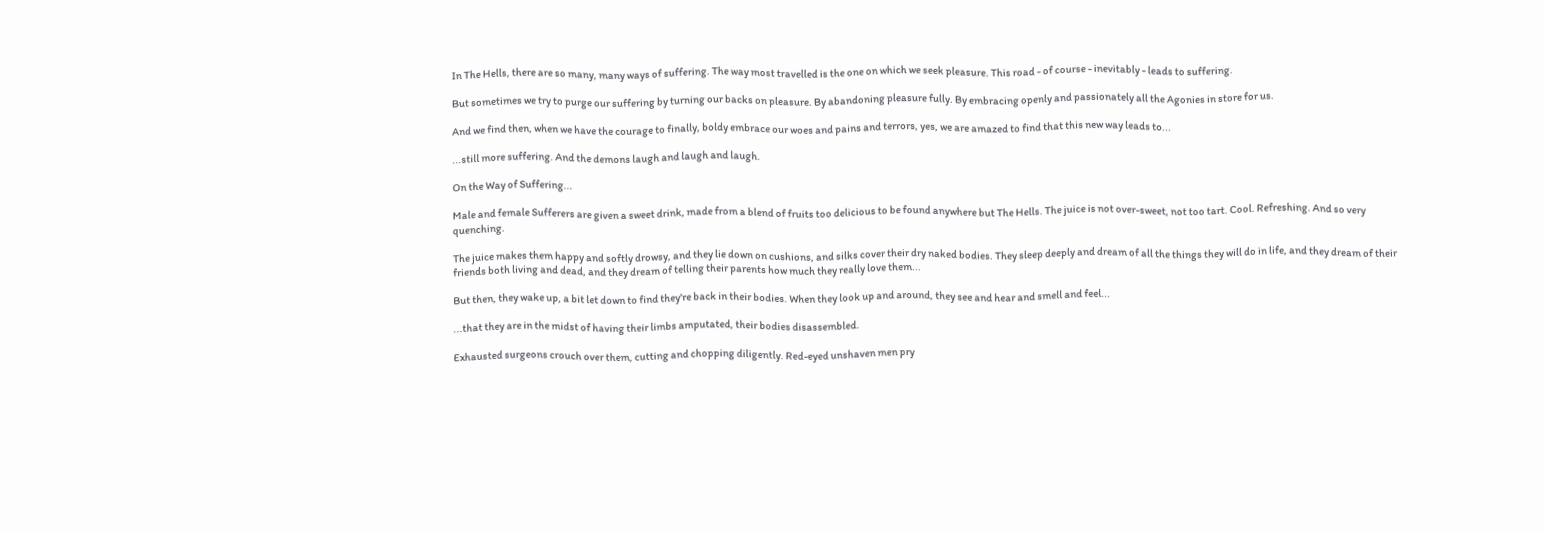In The Hells, there are so many, many ways of suffering. The way most travelled is the one on which we seek pleasure. This road - of course - inevitably - leads to suffering.

But sometimes we try to purge our suffering by turning our backs on pleasure. By abandoning pleasure fully. By embracing openly and passionately all the Agonies in store for us.

And we find then, when we have the courage to finally, boldy embrace our woes and pains and terrors, yes, we are amazed to find that this new way leads to...

...still more suffering. And the demons laugh and laugh and laugh.

On the Way of Suffering...

Male and female Sufferers are given a sweet drink, made from a blend of fruits too delicious to be found anywhere but The Hells. The juice is not over-sweet, not too tart. Cool. Refreshing. And so very quenching.

The juice makes them happy and softly drowsy, and they lie down on cushions, and silks cover their dry naked bodies. They sleep deeply and dream of all the things they will do in life, and they dream of their friends both living and dead, and they dream of telling their parents how much they really love them...

But then, they wake up, a bit let down to find they're back in their bodies. When they look up and around, they see and hear and smell and feel...

...that they are in the midst of having their limbs amputated, their bodies disassembled.

Exhausted surgeons crouch over them, cutting and chopping diligently. Red-eyed unshaven men pry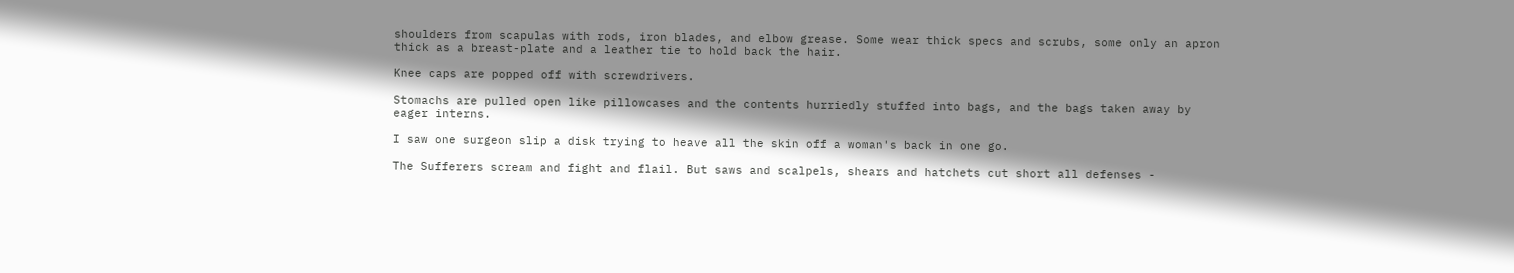shoulders from scapulas with rods, iron blades, and elbow grease. Some wear thick specs and scrubs, some only an apron thick as a breast-plate and a leather tie to hold back the hair.

Knee caps are popped off with screwdrivers.

Stomachs are pulled open like pillowcases and the contents hurriedly stuffed into bags, and the bags taken away by eager interns.

I saw one surgeon slip a disk trying to heave all the skin off a woman's back in one go.

The Sufferers scream and fight and flail. But saws and scalpels, shears and hatchets cut short all defenses -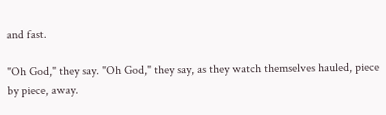and fast.

"Oh God," they say. "Oh God," they say, as they watch themselves hauled, piece by piece, away.